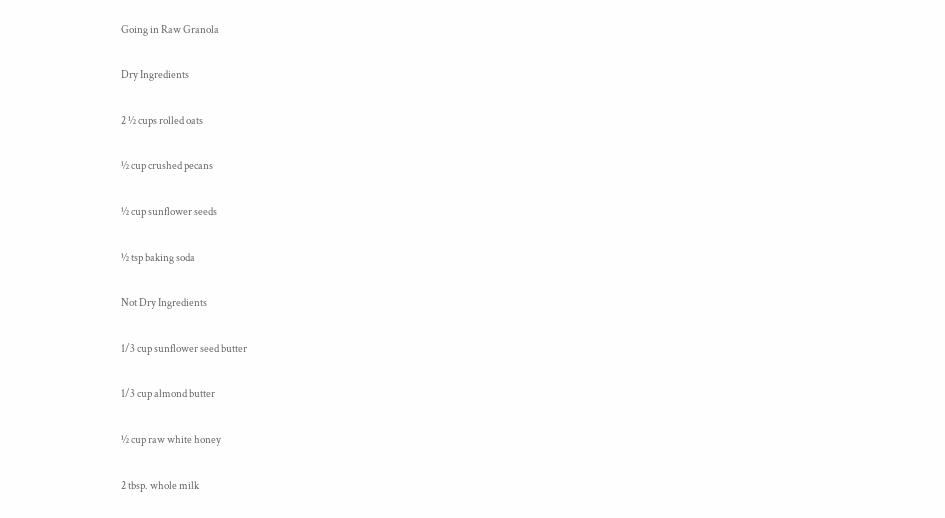Going in Raw Granola

Dry Ingredients

2 ½ cups rolled oats

½ cup crushed pecans

½ cup sunflower seeds

½ tsp baking soda

Not Dry Ingredients

1/3 cup sunflower seed butter

1/3 cup almond butter

½ cup raw white honey

2 tbsp. whole milk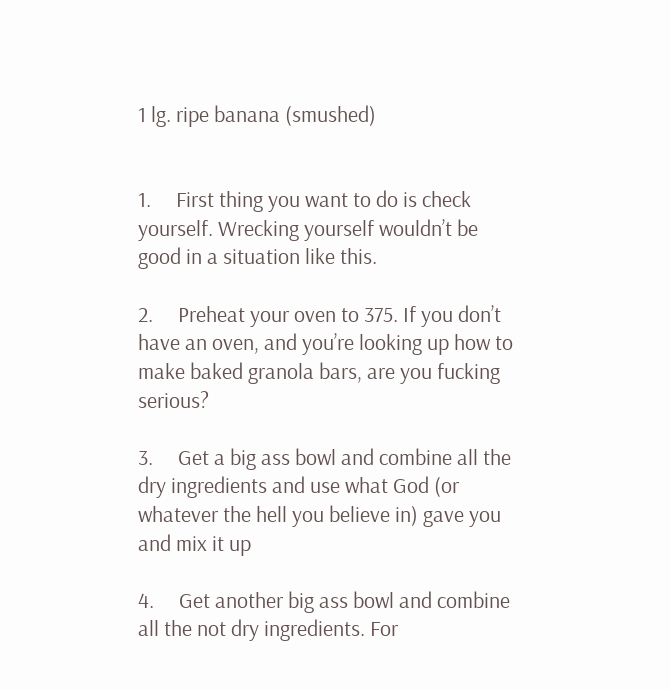1 lg. ripe banana (smushed)


1.     First thing you want to do is check yourself. Wrecking yourself wouldn’t be good in a situation like this.

2.     Preheat your oven to 375. If you don’t have an oven, and you’re looking up how to make baked granola bars, are you fucking serious?

3.     Get a big ass bowl and combine all the dry ingredients and use what God (or whatever the hell you believe in) gave you and mix it up

4.     Get another big ass bowl and combine all the not dry ingredients. For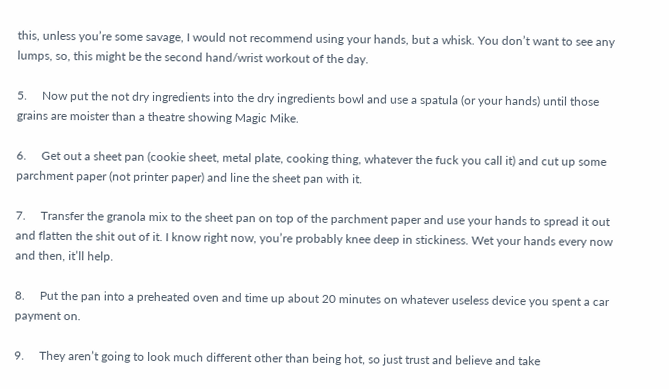this, unless you’re some savage, I would not recommend using your hands, but a whisk. You don’t want to see any lumps, so, this might be the second hand/wrist workout of the day.

5.     Now put the not dry ingredients into the dry ingredients bowl and use a spatula (or your hands) until those grains are moister than a theatre showing Magic Mike.

6.     Get out a sheet pan (cookie sheet, metal plate, cooking thing, whatever the fuck you call it) and cut up some parchment paper (not printer paper) and line the sheet pan with it.

7.     Transfer the granola mix to the sheet pan on top of the parchment paper and use your hands to spread it out and flatten the shit out of it. I know right now, you’re probably knee deep in stickiness. Wet your hands every now and then, it’ll help.

8.     Put the pan into a preheated oven and time up about 20 minutes on whatever useless device you spent a car payment on.

9.     They aren’t going to look much different other than being hot, so just trust and believe and take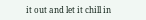it out and let it chill in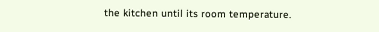the kitchen until its room temperature.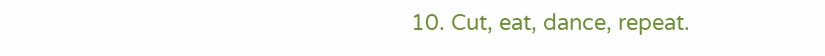10. Cut, eat, dance, repeat.